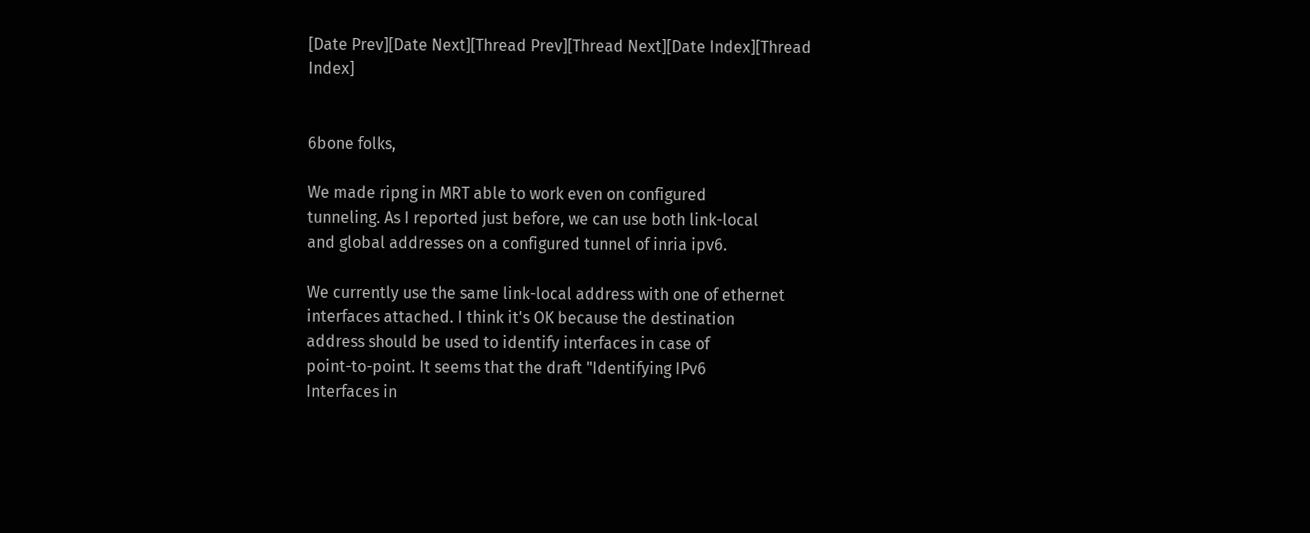[Date Prev][Date Next][Thread Prev][Thread Next][Date Index][Thread Index]


6bone folks,

We made ripng in MRT able to work even on configured
tunneling. As I reported just before, we can use both link-local
and global addresses on a configured tunnel of inria ipv6.

We currently use the same link-local address with one of ethernet
interfaces attached. I think it's OK because the destination
address should be used to identify interfaces in case of
point-to-point. It seems that the draft "Identifying IPv6
Interfaces in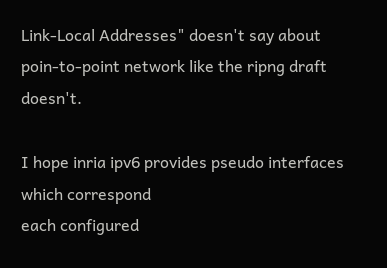Link-Local Addresses" doesn't say about
poin-to-point network like the ripng draft doesn't.

I hope inria ipv6 provides pseudo interfaces which correspond
each configured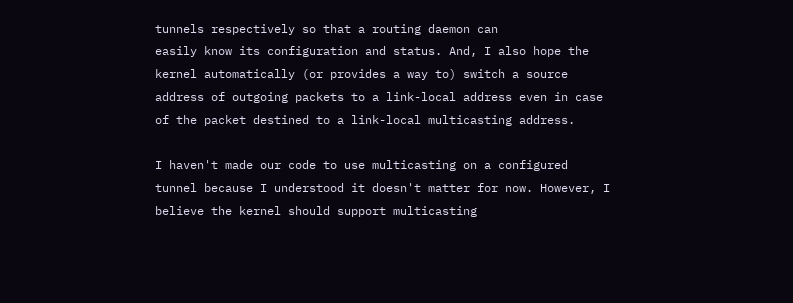tunnels respectively so that a routing daemon can
easily know its configuration and status. And, I also hope the
kernel automatically (or provides a way to) switch a source
address of outgoing packets to a link-local address even in case
of the packet destined to a link-local multicasting address.

I haven't made our code to use multicasting on a configured
tunnel because I understood it doesn't matter for now. However, I
believe the kernel should support multicasting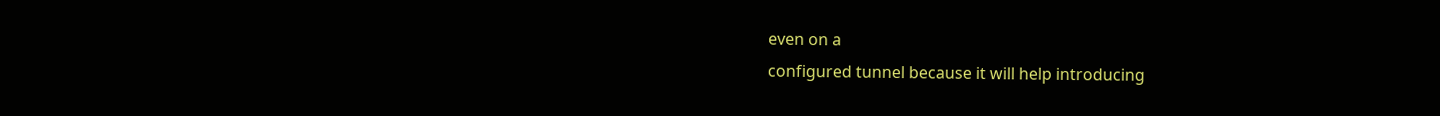even on a
configured tunnel because it will help introducing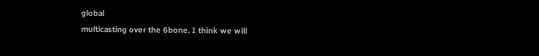global
multicasting over the 6bone. I think we will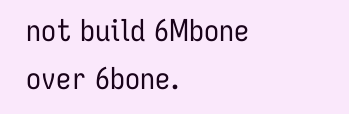not build 6Mbone
over 6bone.